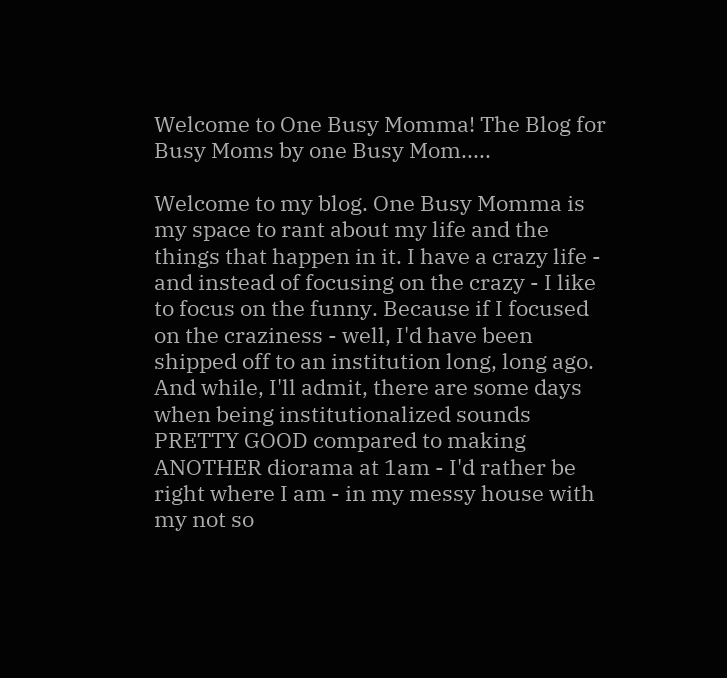Welcome to One Busy Momma! The Blog for Busy Moms by one Busy Mom.....

Welcome to my blog. One Busy Momma is my space to rant about my life and the things that happen in it. I have a crazy life - and instead of focusing on the crazy - I like to focus on the funny. Because if I focused on the craziness - well, I'd have been shipped off to an institution long, long ago. And while, I'll admit, there are some days when being institutionalized sounds PRETTY GOOD compared to making ANOTHER diorama at 1am - I'd rather be right where I am - in my messy house with my not so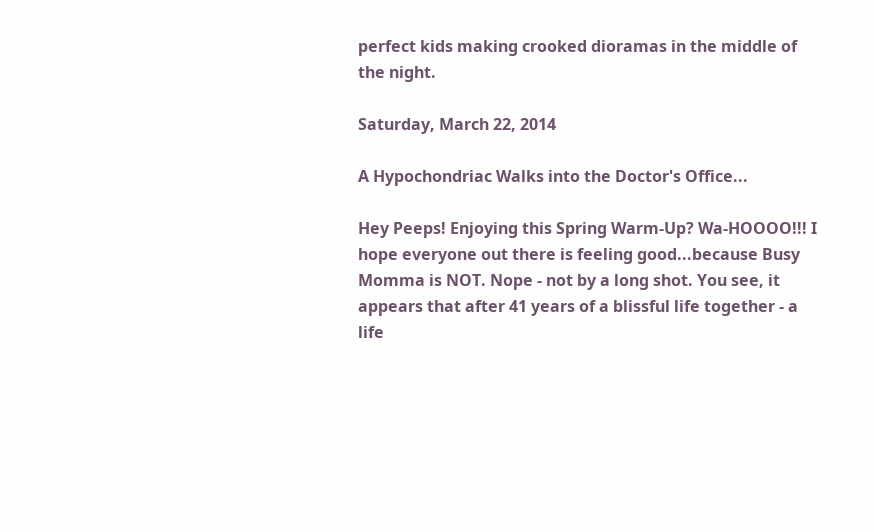perfect kids making crooked dioramas in the middle of the night.

Saturday, March 22, 2014

A Hypochondriac Walks into the Doctor's Office...

Hey Peeps! Enjoying this Spring Warm-Up? Wa-HOOOO!!! I hope everyone out there is feeling good...because Busy Momma is NOT. Nope - not by a long shot. You see, it appears that after 41 years of a blissful life together - a life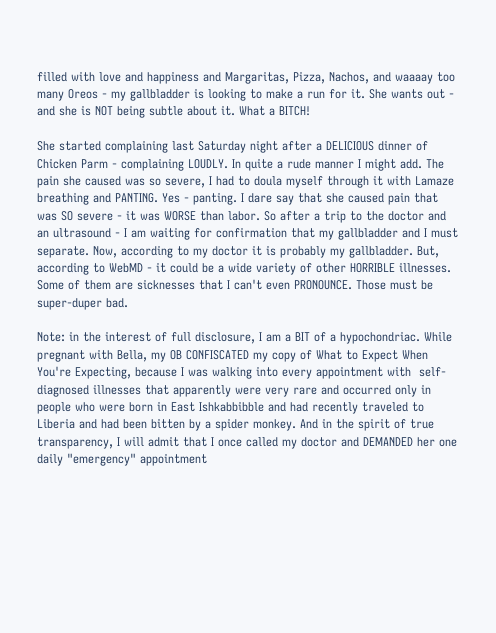filled with love and happiness and Margaritas, Pizza, Nachos, and waaaay too many Oreos - my gallbladder is looking to make a run for it. She wants out - and she is NOT being subtle about it. What a BITCH!

She started complaining last Saturday night after a DELICIOUS dinner of Chicken Parm - complaining LOUDLY. In quite a rude manner I might add. The pain she caused was so severe, I had to doula myself through it with Lamaze breathing and PANTING. Yes - panting. I dare say that she caused pain that was SO severe - it was WORSE than labor. So after a trip to the doctor and an ultrasound - I am waiting for confirmation that my gallbladder and I must separate. Now, according to my doctor it is probably my gallbladder. But, according to WebMD - it could be a wide variety of other HORRIBLE illnesses. Some of them are sicknesses that I can't even PRONOUNCE. Those must be super-duper bad.

Note: in the interest of full disclosure, I am a BIT of a hypochondriac. While pregnant with Bella, my OB CONFISCATED my copy of What to Expect When You're Expecting, because I was walking into every appointment with  self-diagnosed illnesses that apparently were very rare and occurred only in people who were born in East Ishkabbibble and had recently traveled to Liberia and had been bitten by a spider monkey. And in the spirit of true transparency, I will admit that I once called my doctor and DEMANDED her one daily "emergency" appointment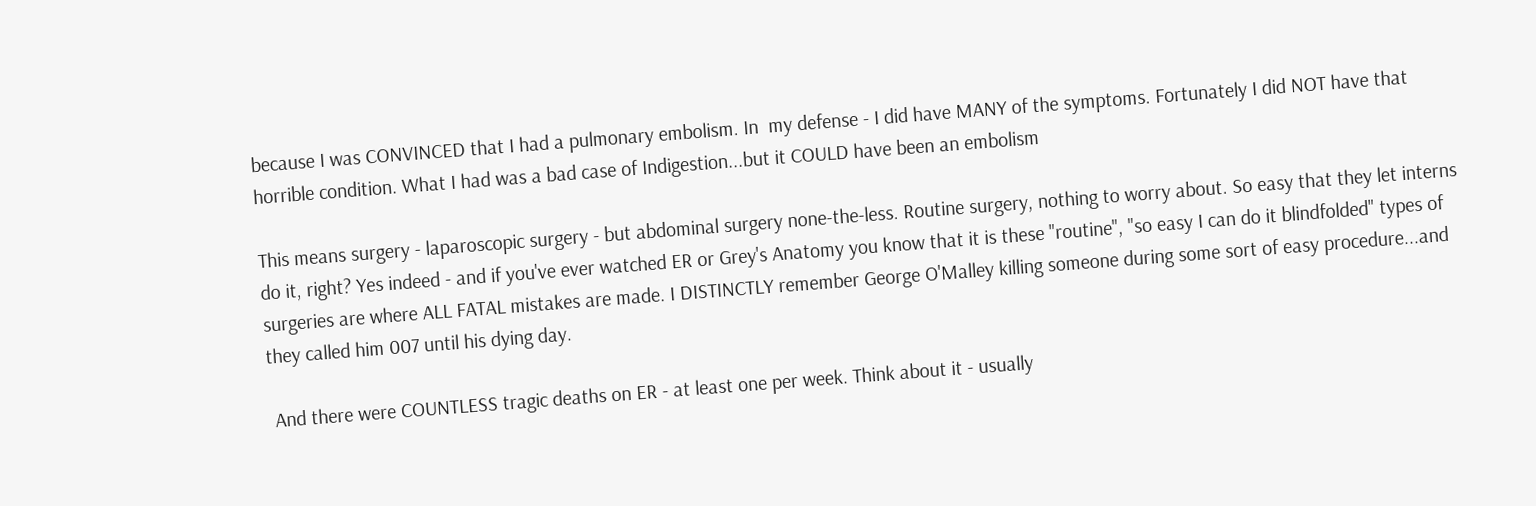because I was CONVINCED that I had a pulmonary embolism. In  my defense - I did have MANY of the symptoms. Fortunately I did NOT have that horrible condition. What I had was a bad case of Indigestion...but it COULD have been an embolism

This means surgery - laparoscopic surgery - but abdominal surgery none-the-less. Routine surgery, nothing to worry about. So easy that they let interns do it, right? Yes indeed - and if you've ever watched ER or Grey's Anatomy you know that it is these "routine", "so easy I can do it blindfolded" types of surgeries are where ALL FATAL mistakes are made. I DISTINCTLY remember George O'Malley killing someone during some sort of easy procedure...and they called him 007 until his dying day.

 And there were COUNTLESS tragic deaths on ER - at least one per week. Think about it - usually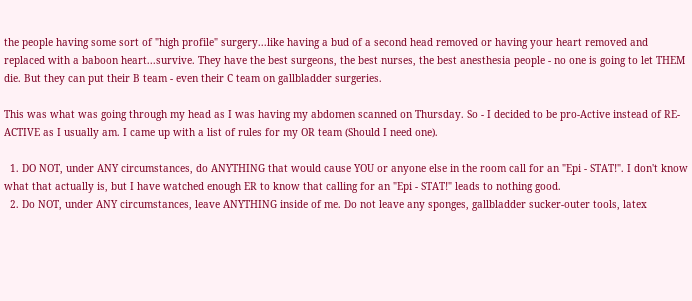the people having some sort of "high profile" surgery...like having a bud of a second head removed or having your heart removed and replaced with a baboon heart...survive. They have the best surgeons, the best nurses, the best anesthesia people - no one is going to let THEM die. But they can put their B team - even their C team on gallbladder surgeries.

This was what was going through my head as I was having my abdomen scanned on Thursday. So - I decided to be pro-Active instead of RE-ACTIVE as I usually am. I came up with a list of rules for my OR team (Should I need one).

  1. DO NOT, under ANY circumstances, do ANYTHING that would cause YOU or anyone else in the room call for an "Epi - STAT!". I don't know what that actually is, but I have watched enough ER to know that calling for an "Epi - STAT!" leads to nothing good.
  2. Do NOT, under ANY circumstances, leave ANYTHING inside of me. Do not leave any sponges, gallbladder sucker-outer tools, latex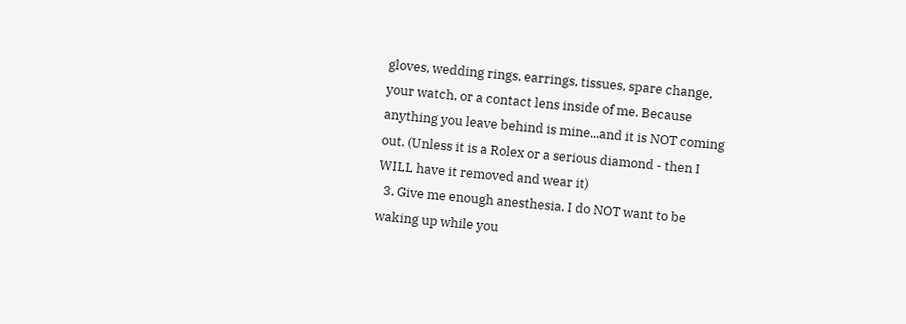gloves, wedding rings, earrings, tissues, spare change, your watch, or a contact lens inside of me. Because anything you leave behind is mine...and it is NOT coming out. (Unless it is a Rolex or a serious diamond - then I WILL have it removed and wear it)
  3. Give me enough anesthesia. I do NOT want to be waking up while you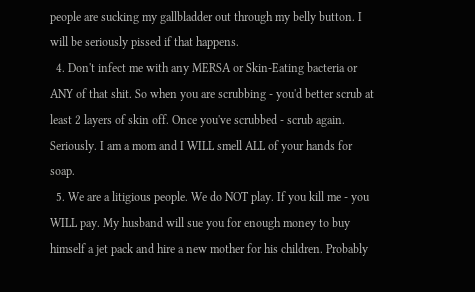people are sucking my gallbladder out through my belly button. I will be seriously pissed if that happens.
  4. Don't infect me with any MERSA or Skin-Eating bacteria or ANY of that shit. So when you are scrubbing - you'd better scrub at least 2 layers of skin off. Once you've scrubbed - scrub again. Seriously. I am a mom and I WILL smell ALL of your hands for soap.
  5. We are a litigious people. We do NOT play. If you kill me - you WILL pay. My husband will sue you for enough money to buy himself a jet pack and hire a new mother for his children. Probably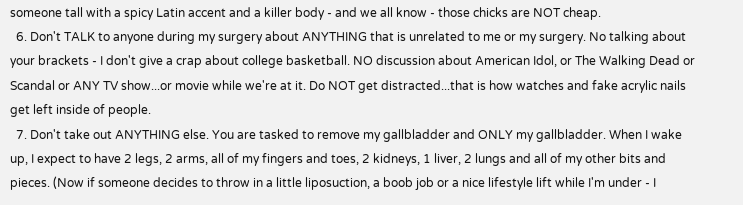someone tall with a spicy Latin accent and a killer body - and we all know - those chicks are NOT cheap.
  6. Don't TALK to anyone during my surgery about ANYTHING that is unrelated to me or my surgery. No talking about your brackets - I don't give a crap about college basketball. NO discussion about American Idol, or The Walking Dead or Scandal or ANY TV show...or movie while we're at it. Do NOT get distracted...that is how watches and fake acrylic nails get left inside of people.
  7. Don't take out ANYTHING else. You are tasked to remove my gallbladder and ONLY my gallbladder. When I wake up, I expect to have 2 legs, 2 arms, all of my fingers and toes, 2 kidneys, 1 liver, 2 lungs and all of my other bits and pieces. (Now if someone decides to throw in a little liposuction, a boob job or a nice lifestyle lift while I'm under - I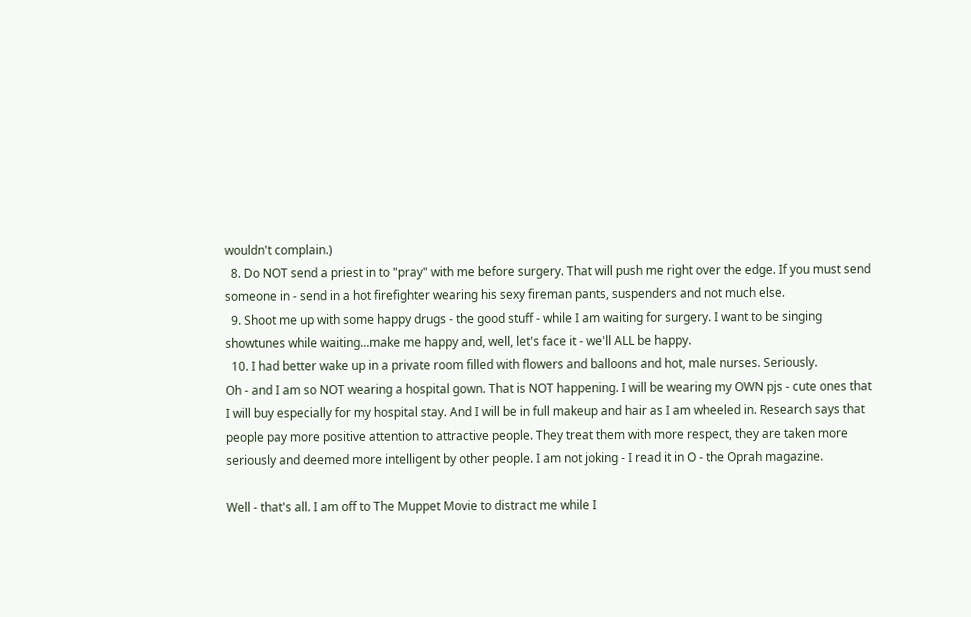wouldn't complain.)
  8. Do NOT send a priest in to "pray" with me before surgery. That will push me right over the edge. If you must send someone in - send in a hot firefighter wearing his sexy fireman pants, suspenders and not much else.
  9. Shoot me up with some happy drugs - the good stuff - while I am waiting for surgery. I want to be singing showtunes while waiting...make me happy and, well, let's face it - we'll ALL be happy.
  10. I had better wake up in a private room filled with flowers and balloons and hot, male nurses. Seriously.
Oh - and I am so NOT wearing a hospital gown. That is NOT happening. I will be wearing my OWN pjs - cute ones that I will buy especially for my hospital stay. And I will be in full makeup and hair as I am wheeled in. Research says that people pay more positive attention to attractive people. They treat them with more respect, they are taken more seriously and deemed more intelligent by other people. I am not joking - I read it in O - the Oprah magazine.

Well - that's all. I am off to The Muppet Movie to distract me while I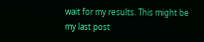wait for my results. This might be my last post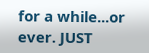for a while...or ever. JUST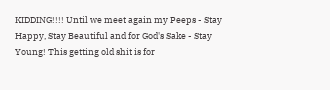KIDDING!!!! Until we meet again my Peeps - Stay Happy, Stay Beautiful and for God's Sake - Stay Young! This getting old shit is for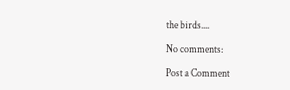the birds....

No comments:

Post a Comment